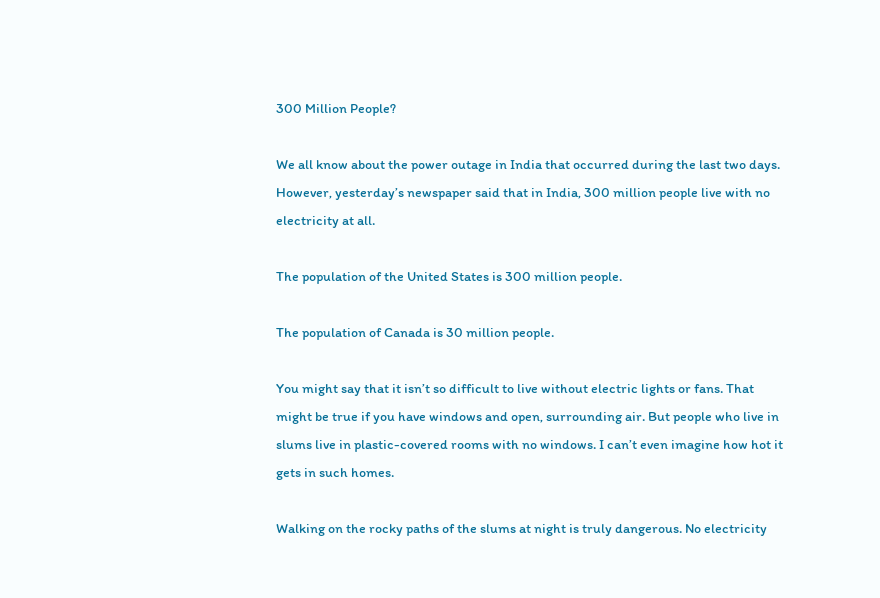300 Million People?

We all know about the power outage in India that occurred during the last two days. However, yesterday’s newspaper said that in India, 300 million people live with no electricity at all.

The population of the United States is 300 million people.

The population of Canada is 30 million people.

You might say that it isn’t so difficult to live without electric lights or fans. That might be true if you have windows and open, surrounding air. But people who live in slums live in plastic-covered rooms with no windows. I can’t even imagine how hot it gets in such homes.

Walking on the rocky paths of the slums at night is truly dangerous. No electricity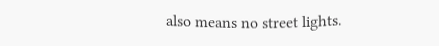also means no street lights.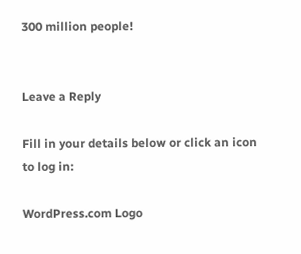300 million people!


Leave a Reply

Fill in your details below or click an icon to log in:

WordPress.com Logo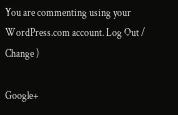You are commenting using your WordPress.com account. Log Out /  Change )

Google+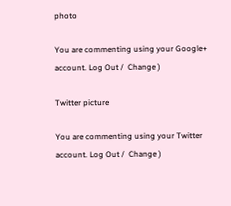photo

You are commenting using your Google+ account. Log Out /  Change )

Twitter picture

You are commenting using your Twitter account. Log Out /  Change )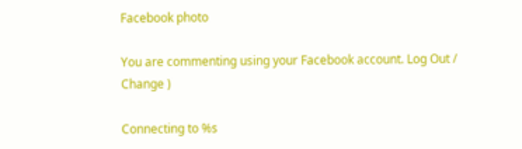Facebook photo

You are commenting using your Facebook account. Log Out /  Change )

Connecting to %s